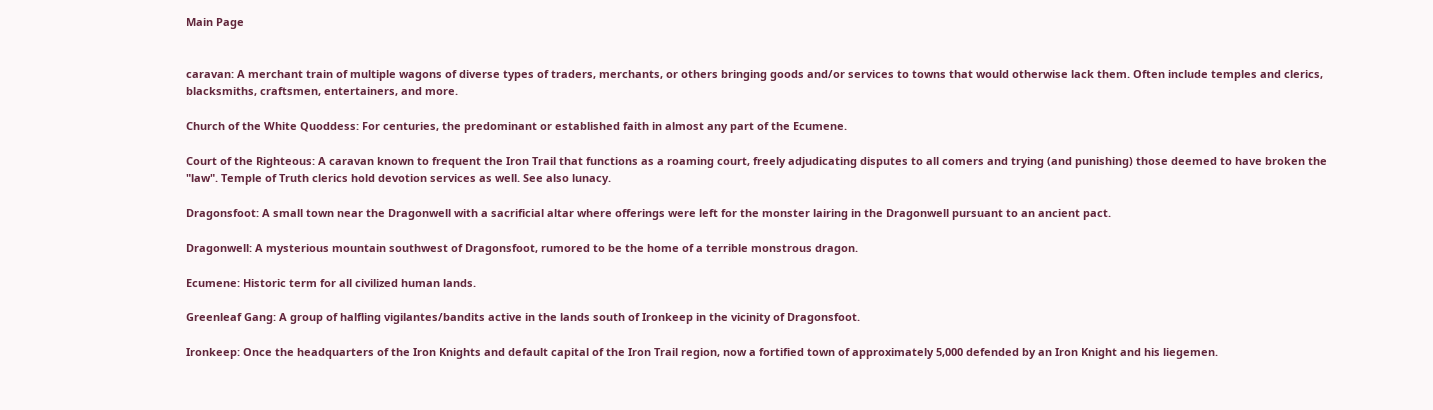Main Page


caravan: A merchant train of multiple wagons of diverse types of traders, merchants, or others bringing goods and/or services to towns that would otherwise lack them. Often include temples and clerics, blacksmiths, craftsmen, entertainers, and more.

Church of the White Quoddess: For centuries, the predominant or established faith in almost any part of the Ecumene.

Court of the Righteous: A caravan known to frequent the Iron Trail that functions as a roaming court, freely adjudicating disputes to all comers and trying (and punishing) those deemed to have broken the "law". Temple of Truth clerics hold devotion services as well. See also lunacy.

Dragonsfoot: A small town near the Dragonwell with a sacrificial altar where offerings were left for the monster lairing in the Dragonwell pursuant to an ancient pact.

Dragonwell: A mysterious mountain southwest of Dragonsfoot, rumored to be the home of a terrible monstrous dragon.

Ecumene: Historic term for all civilized human lands.

Greenleaf Gang: A group of halfling vigilantes/bandits active in the lands south of Ironkeep in the vicinity of Dragonsfoot.

Ironkeep: Once the headquarters of the Iron Knights and default capital of the Iron Trail region, now a fortified town of approximately 5,000 defended by an Iron Knight and his liegemen.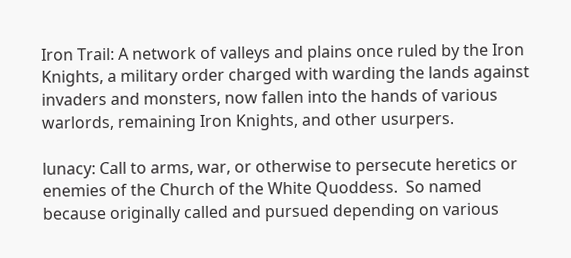Iron Trail: A network of valleys and plains once ruled by the Iron Knights, a military order charged with warding the lands against invaders and monsters, now fallen into the hands of various warlords, remaining Iron Knights, and other usurpers.

lunacy: Call to arms, war, or otherwise to persecute heretics or enemies of the Church of the White Quoddess.  So named because originally called and pursued depending on various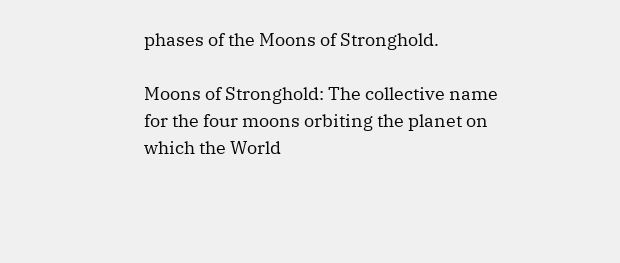phases of the Moons of Stronghold.

Moons of Stronghold: The collective name for the four moons orbiting the planet on which the World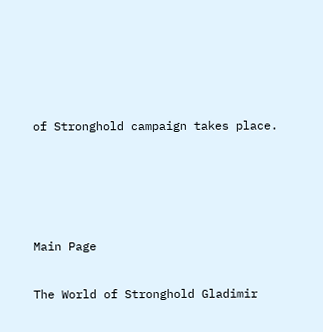of Stronghold campaign takes place.




Main Page

The World of Stronghold Gladimir